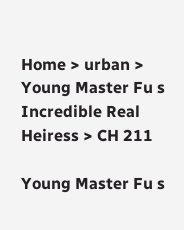Home > urban > Young Master Fu s Incredible Real Heiress > CH 211

Young Master Fu s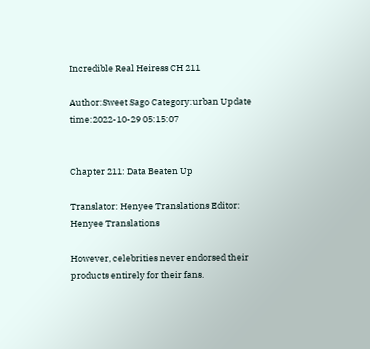Incredible Real Heiress CH 211

Author:Sweet Sago Category:urban Update time:2022-10-29 05:15:07


Chapter 211: Data Beaten Up

Translator: Henyee Translations Editor: Henyee Translations

However, celebrities never endorsed their products entirely for their fans.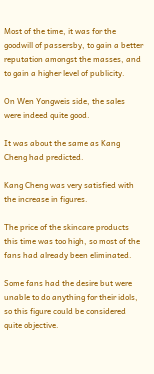Most of the time, it was for the goodwill of passersby, to gain a better reputation amongst the masses, and to gain a higher level of publicity.

On Wen Yongweis side, the sales were indeed quite good.

It was about the same as Kang Cheng had predicted.

Kang Cheng was very satisfied with the increase in figures.

The price of the skincare products this time was too high, so most of the fans had already been eliminated.

Some fans had the desire but were unable to do anything for their idols, so this figure could be considered quite objective.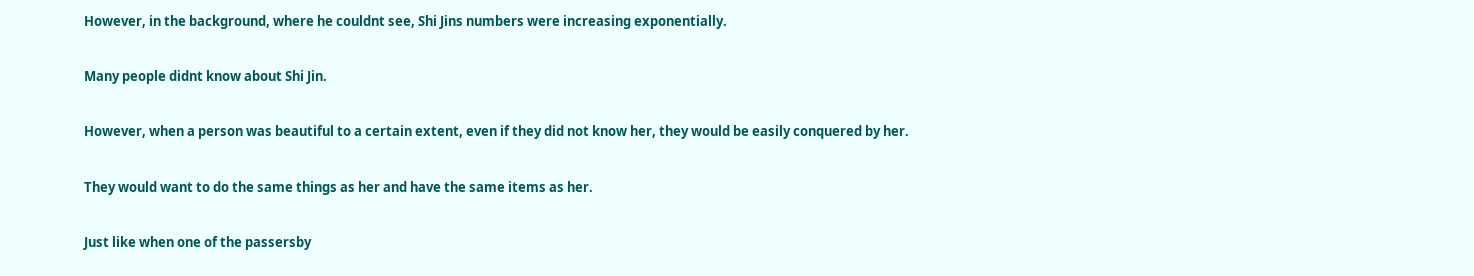However, in the background, where he couldnt see, Shi Jins numbers were increasing exponentially.

Many people didnt know about Shi Jin.

However, when a person was beautiful to a certain extent, even if they did not know her, they would be easily conquered by her.

They would want to do the same things as her and have the same items as her.

Just like when one of the passersby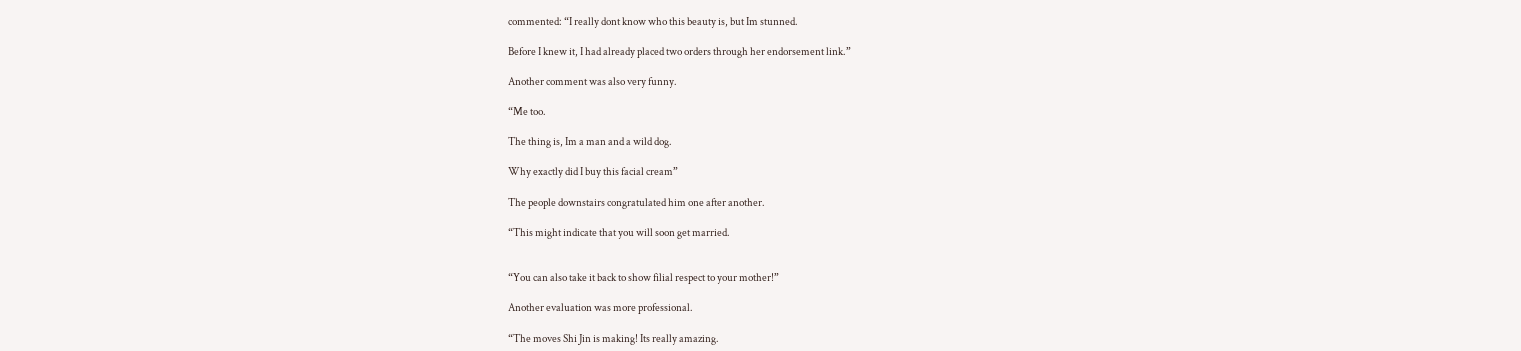commented: “I really dont know who this beauty is, but Im stunned.

Before I knew it, I had already placed two orders through her endorsement link.”

Another comment was also very funny.

“Me too.

The thing is, Im a man and a wild dog.

Why exactly did I buy this facial cream”

The people downstairs congratulated him one after another.

“This might indicate that you will soon get married.


“You can also take it back to show filial respect to your mother!”

Another evaluation was more professional.

“The moves Shi Jin is making! Its really amazing.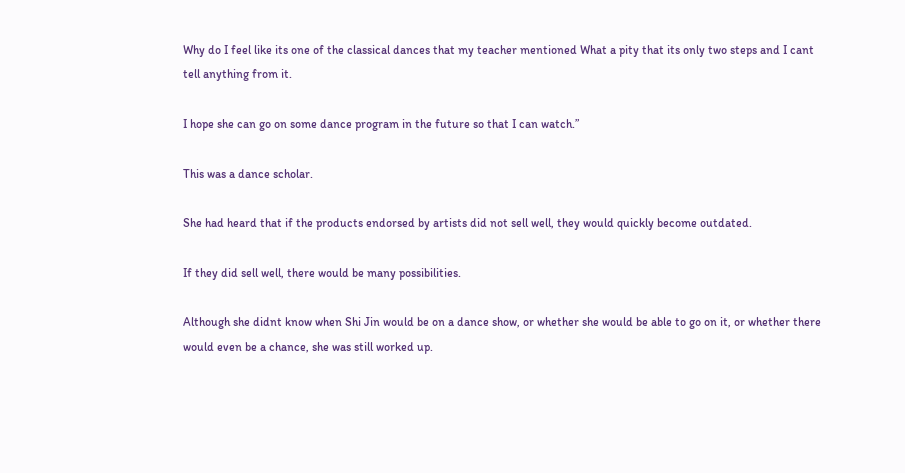Why do I feel like its one of the classical dances that my teacher mentioned What a pity that its only two steps and I cant tell anything from it.

I hope she can go on some dance program in the future so that I can watch.”

This was a dance scholar.

She had heard that if the products endorsed by artists did not sell well, they would quickly become outdated.

If they did sell well, there would be many possibilities.

Although she didnt know when Shi Jin would be on a dance show, or whether she would be able to go on it, or whether there would even be a chance, she was still worked up.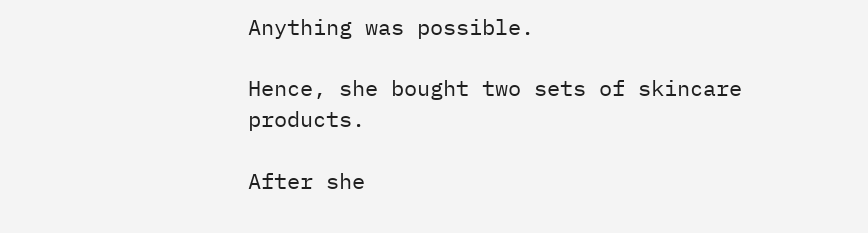Anything was possible.

Hence, she bought two sets of skincare products.

After she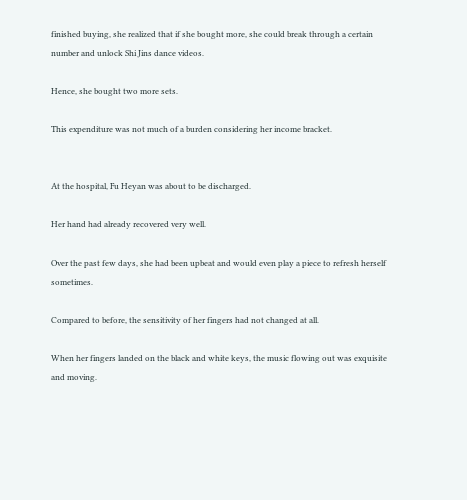finished buying, she realized that if she bought more, she could break through a certain number and unlock Shi Jins dance videos.

Hence, she bought two more sets.

This expenditure was not much of a burden considering her income bracket.


At the hospital, Fu Heyan was about to be discharged.

Her hand had already recovered very well.

Over the past few days, she had been upbeat and would even play a piece to refresh herself sometimes.

Compared to before, the sensitivity of her fingers had not changed at all.

When her fingers landed on the black and white keys, the music flowing out was exquisite and moving.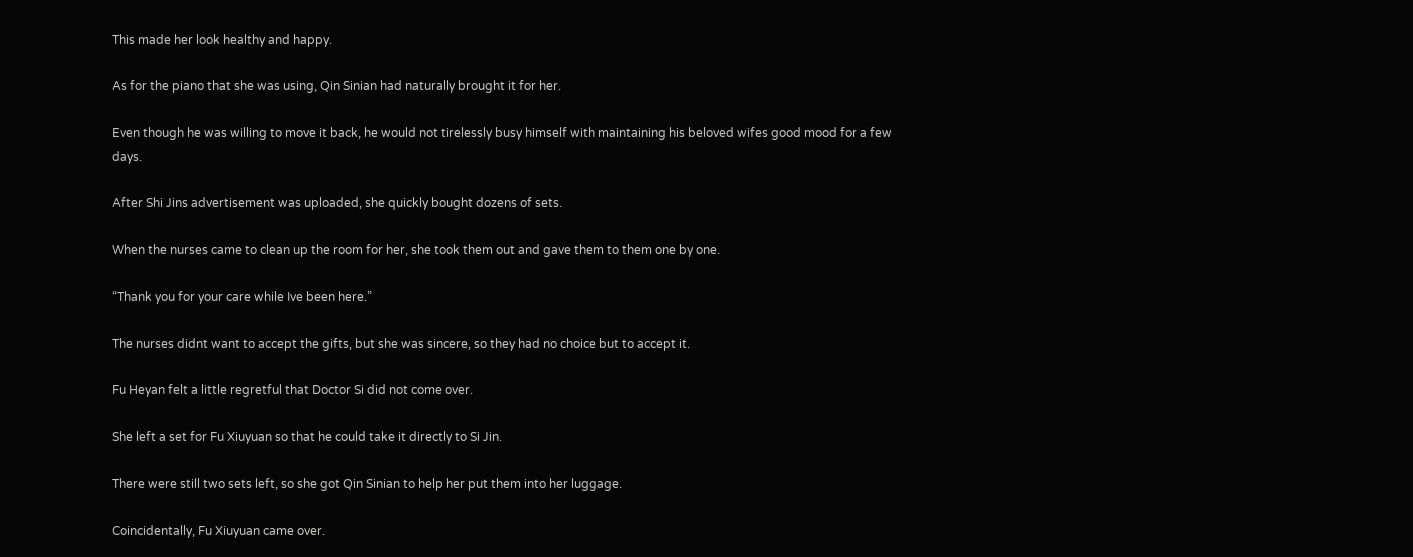This made her look healthy and happy.

As for the piano that she was using, Qin Sinian had naturally brought it for her.

Even though he was willing to move it back, he would not tirelessly busy himself with maintaining his beloved wifes good mood for a few days.

After Shi Jins advertisement was uploaded, she quickly bought dozens of sets.

When the nurses came to clean up the room for her, she took them out and gave them to them one by one.

“Thank you for your care while Ive been here.”

The nurses didnt want to accept the gifts, but she was sincere, so they had no choice but to accept it.

Fu Heyan felt a little regretful that Doctor Si did not come over.

She left a set for Fu Xiuyuan so that he could take it directly to Si Jin.

There were still two sets left, so she got Qin Sinian to help her put them into her luggage.

Coincidentally, Fu Xiuyuan came over.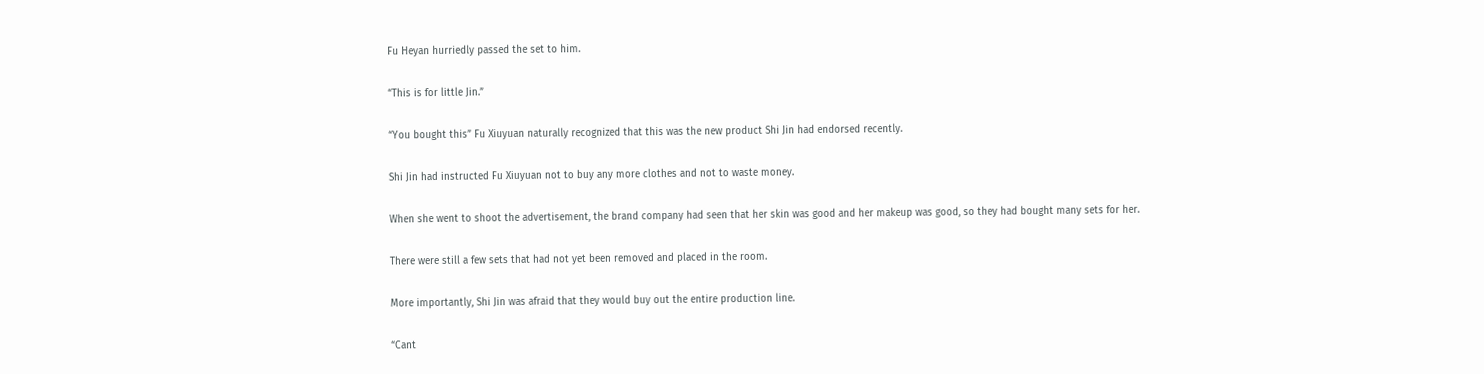Fu Heyan hurriedly passed the set to him.

“This is for little Jin.”

“You bought this” Fu Xiuyuan naturally recognized that this was the new product Shi Jin had endorsed recently.

Shi Jin had instructed Fu Xiuyuan not to buy any more clothes and not to waste money.

When she went to shoot the advertisement, the brand company had seen that her skin was good and her makeup was good, so they had bought many sets for her.

There were still a few sets that had not yet been removed and placed in the room.

More importantly, Shi Jin was afraid that they would buy out the entire production line.

“Cant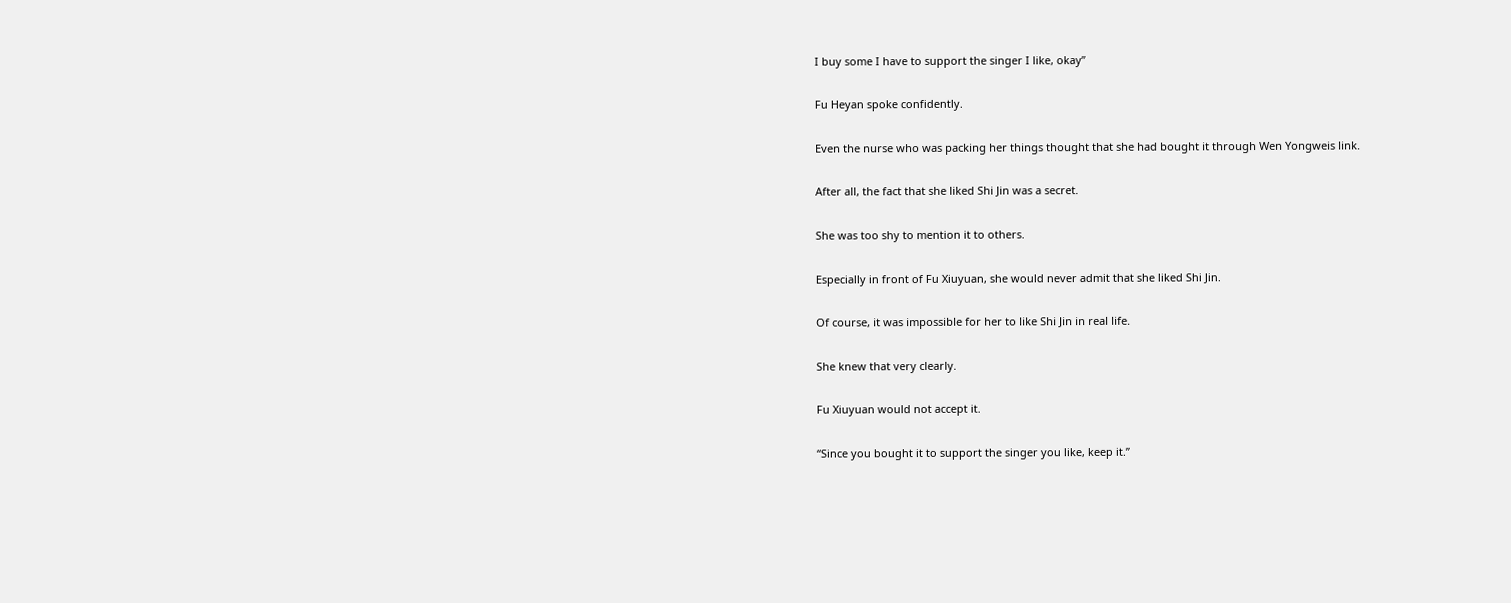I buy some I have to support the singer I like, okay”

Fu Heyan spoke confidently.

Even the nurse who was packing her things thought that she had bought it through Wen Yongweis link.

After all, the fact that she liked Shi Jin was a secret.

She was too shy to mention it to others.

Especially in front of Fu Xiuyuan, she would never admit that she liked Shi Jin.

Of course, it was impossible for her to like Shi Jin in real life.

She knew that very clearly.

Fu Xiuyuan would not accept it.

“Since you bought it to support the singer you like, keep it.”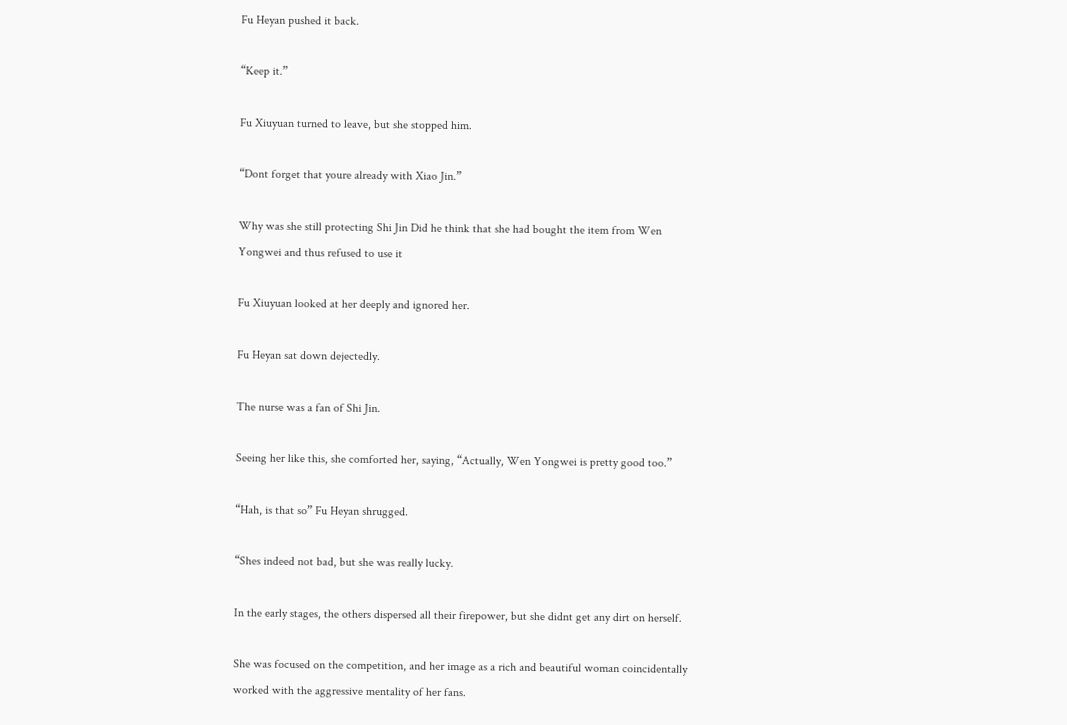Fu Heyan pushed it back.

“Keep it.”

Fu Xiuyuan turned to leave, but she stopped him.

“Dont forget that youre already with Xiao Jin.”

Why was she still protecting Shi Jin Did he think that she had bought the item from Wen Yongwei and thus refused to use it

Fu Xiuyuan looked at her deeply and ignored her.

Fu Heyan sat down dejectedly.

The nurse was a fan of Shi Jin.

Seeing her like this, she comforted her, saying, “Actually, Wen Yongwei is pretty good too.”

“Hah, is that so” Fu Heyan shrugged.

“Shes indeed not bad, but she was really lucky.

In the early stages, the others dispersed all their firepower, but she didnt get any dirt on herself.

She was focused on the competition, and her image as a rich and beautiful woman coincidentally worked with the aggressive mentality of her fans.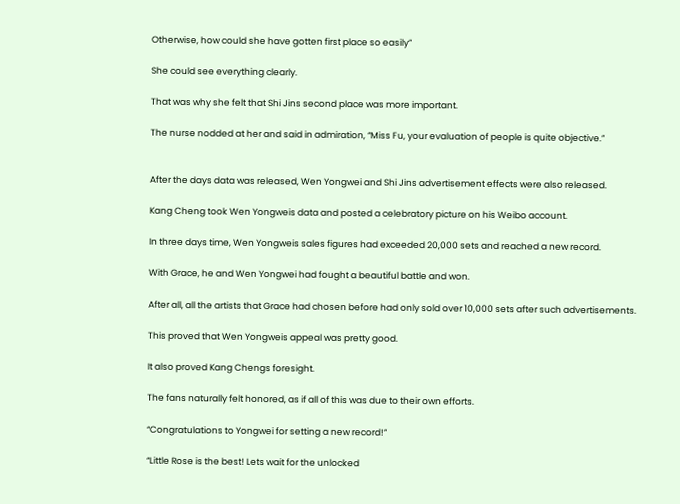Otherwise, how could she have gotten first place so easily”

She could see everything clearly.

That was why she felt that Shi Jins second place was more important.

The nurse nodded at her and said in admiration, “Miss Fu, your evaluation of people is quite objective.”


After the days data was released, Wen Yongwei and Shi Jins advertisement effects were also released.

Kang Cheng took Wen Yongweis data and posted a celebratory picture on his Weibo account.

In three days time, Wen Yongweis sales figures had exceeded 20,000 sets and reached a new record.

With Grace, he and Wen Yongwei had fought a beautiful battle and won.

After all, all the artists that Grace had chosen before had only sold over 10,000 sets after such advertisements.

This proved that Wen Yongweis appeal was pretty good.

It also proved Kang Chengs foresight.

The fans naturally felt honored, as if all of this was due to their own efforts.

“Congratulations to Yongwei for setting a new record!”

“Little Rose is the best! Lets wait for the unlocked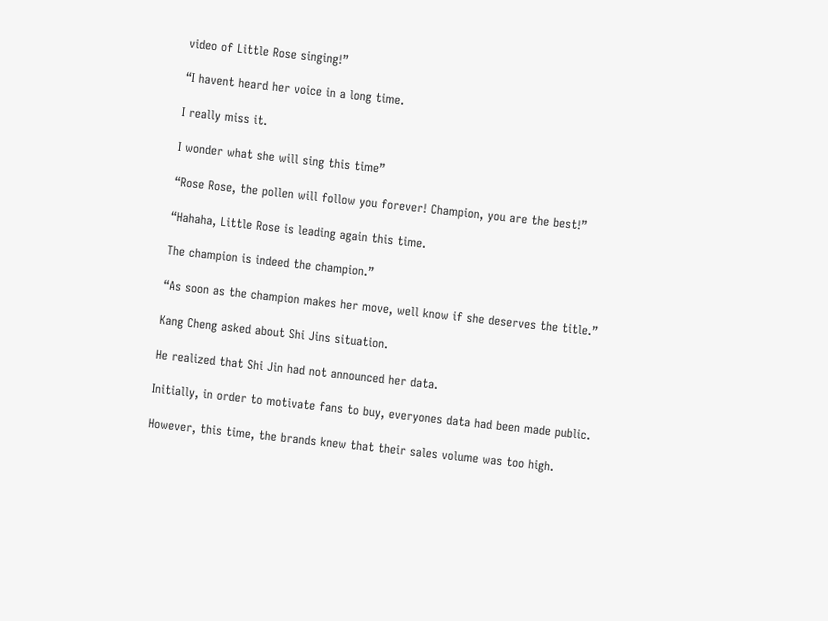video of Little Rose singing!”

“I havent heard her voice in a long time.

I really miss it.

I wonder what she will sing this time”

“Rose Rose, the pollen will follow you forever! Champion, you are the best!”

“Hahaha, Little Rose is leading again this time.

The champion is indeed the champion.”

“As soon as the champion makes her move, well know if she deserves the title.”

Kang Cheng asked about Shi Jins situation.

He realized that Shi Jin had not announced her data.

Initially, in order to motivate fans to buy, everyones data had been made public.

However, this time, the brands knew that their sales volume was too high.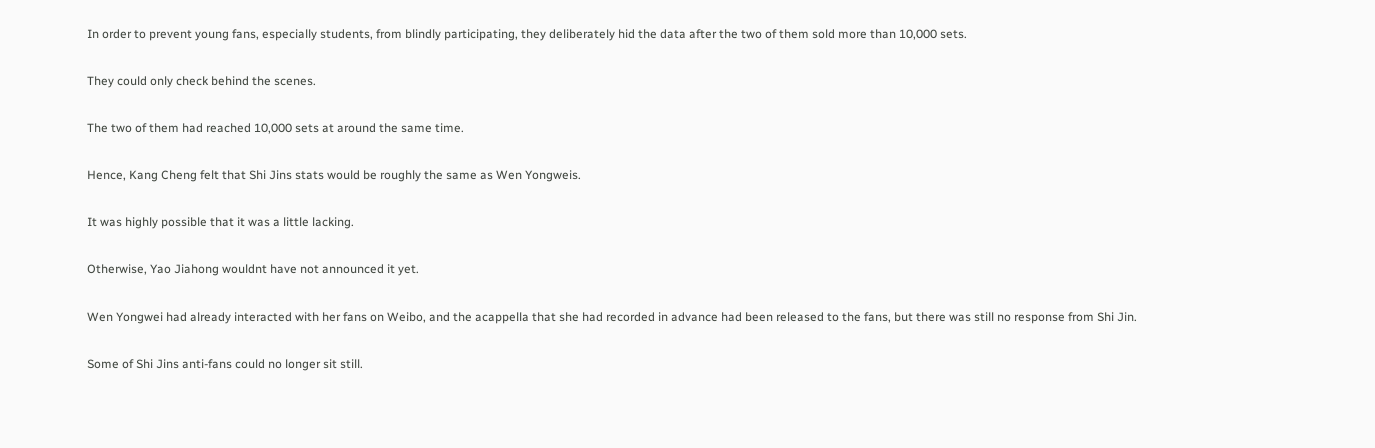In order to prevent young fans, especially students, from blindly participating, they deliberately hid the data after the two of them sold more than 10,000 sets.

They could only check behind the scenes.

The two of them had reached 10,000 sets at around the same time.

Hence, Kang Cheng felt that Shi Jins stats would be roughly the same as Wen Yongweis.

It was highly possible that it was a little lacking.

Otherwise, Yao Jiahong wouldnt have not announced it yet.

Wen Yongwei had already interacted with her fans on Weibo, and the acappella that she had recorded in advance had been released to the fans, but there was still no response from Shi Jin.

Some of Shi Jins anti-fans could no longer sit still.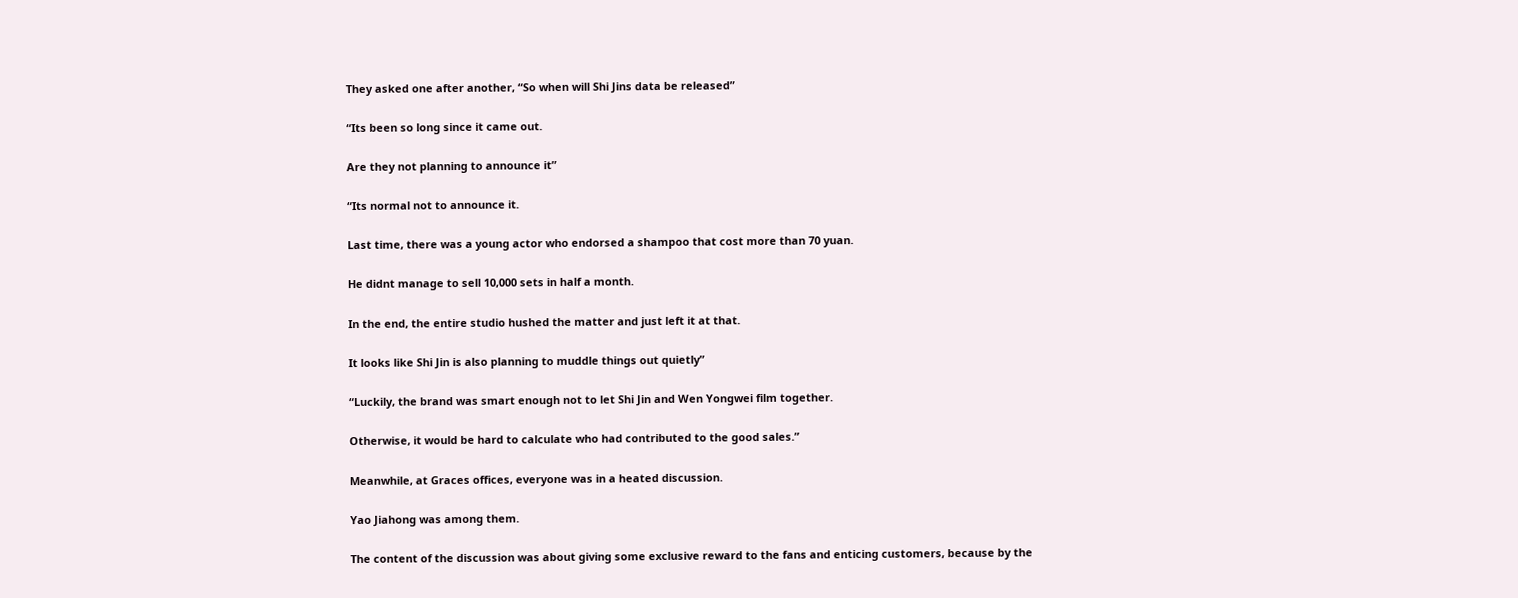They asked one after another, “So when will Shi Jins data be released”

“Its been so long since it came out.

Are they not planning to announce it”

“Its normal not to announce it.

Last time, there was a young actor who endorsed a shampoo that cost more than 70 yuan.

He didnt manage to sell 10,000 sets in half a month.

In the end, the entire studio hushed the matter and just left it at that.

It looks like Shi Jin is also planning to muddle things out quietly”

“Luckily, the brand was smart enough not to let Shi Jin and Wen Yongwei film together.

Otherwise, it would be hard to calculate who had contributed to the good sales.”

Meanwhile, at Graces offices, everyone was in a heated discussion.

Yao Jiahong was among them.

The content of the discussion was about giving some exclusive reward to the fans and enticing customers, because by the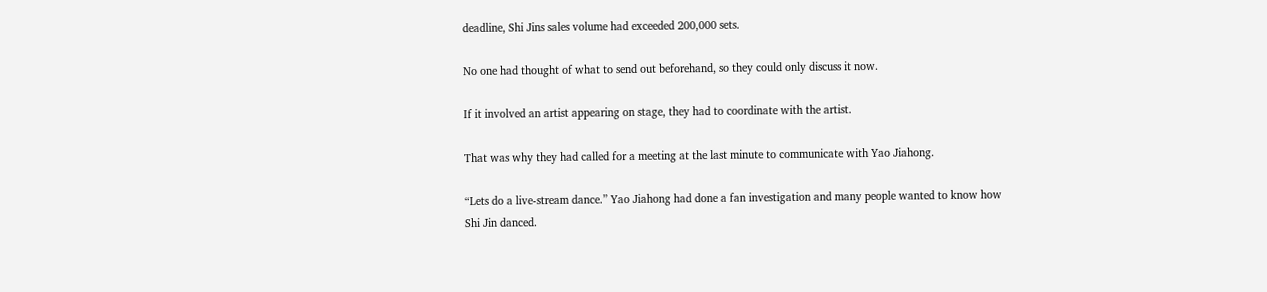deadline, Shi Jins sales volume had exceeded 200,000 sets.

No one had thought of what to send out beforehand, so they could only discuss it now.

If it involved an artist appearing on stage, they had to coordinate with the artist.

That was why they had called for a meeting at the last minute to communicate with Yao Jiahong.

“Lets do a live-stream dance.” Yao Jiahong had done a fan investigation and many people wanted to know how Shi Jin danced.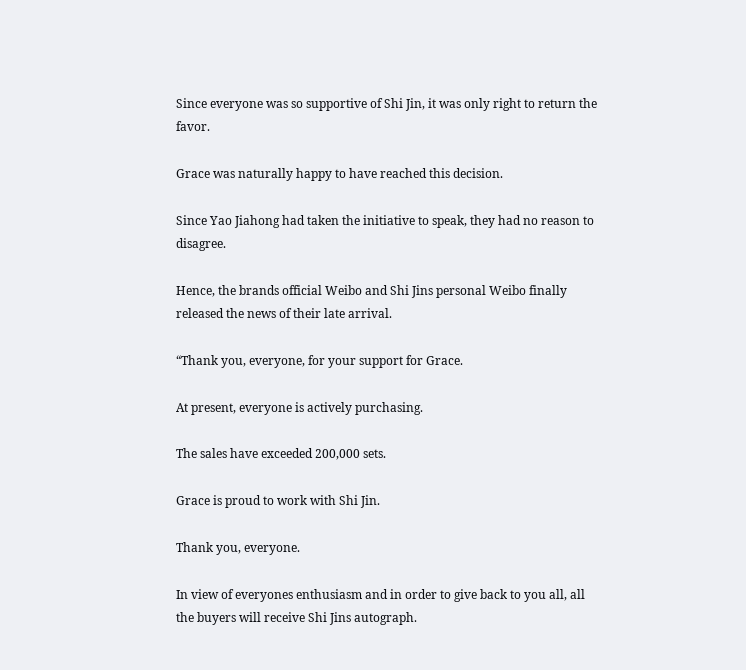Since everyone was so supportive of Shi Jin, it was only right to return the favor.

Grace was naturally happy to have reached this decision.

Since Yao Jiahong had taken the initiative to speak, they had no reason to disagree.

Hence, the brands official Weibo and Shi Jins personal Weibo finally released the news of their late arrival.

“Thank you, everyone, for your support for Grace.

At present, everyone is actively purchasing.

The sales have exceeded 200,000 sets.

Grace is proud to work with Shi Jin.

Thank you, everyone.

In view of everyones enthusiasm and in order to give back to you all, all the buyers will receive Shi Jins autograph.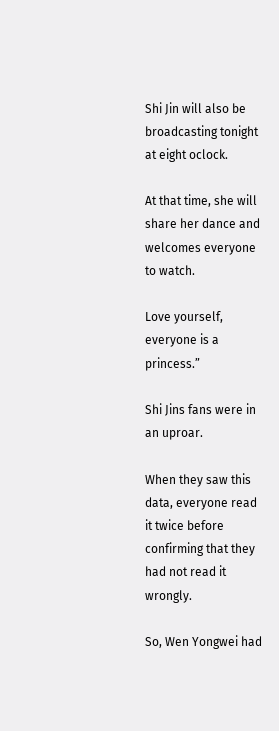Shi Jin will also be broadcasting tonight at eight oclock.

At that time, she will share her dance and welcomes everyone to watch.

Love yourself, everyone is a princess.”

Shi Jins fans were in an uproar.

When they saw this data, everyone read it twice before confirming that they had not read it wrongly.

So, Wen Yongwei had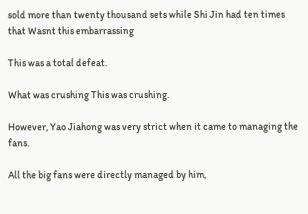sold more than twenty thousand sets while Shi Jin had ten times that Wasnt this embarrassing

This was a total defeat.

What was crushing This was crushing.

However, Yao Jiahong was very strict when it came to managing the fans.

All the big fans were directly managed by him,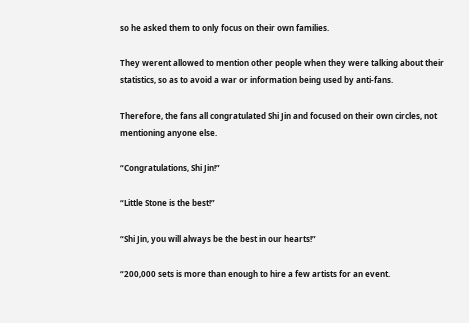so he asked them to only focus on their own families.

They werent allowed to mention other people when they were talking about their statistics, so as to avoid a war or information being used by anti-fans.

Therefore, the fans all congratulated Shi Jin and focused on their own circles, not mentioning anyone else.

“Congratulations, Shi Jin!”

“Little Stone is the best!”

“Shi Jin, you will always be the best in our hearts!”

“200,000 sets is more than enough to hire a few artists for an event.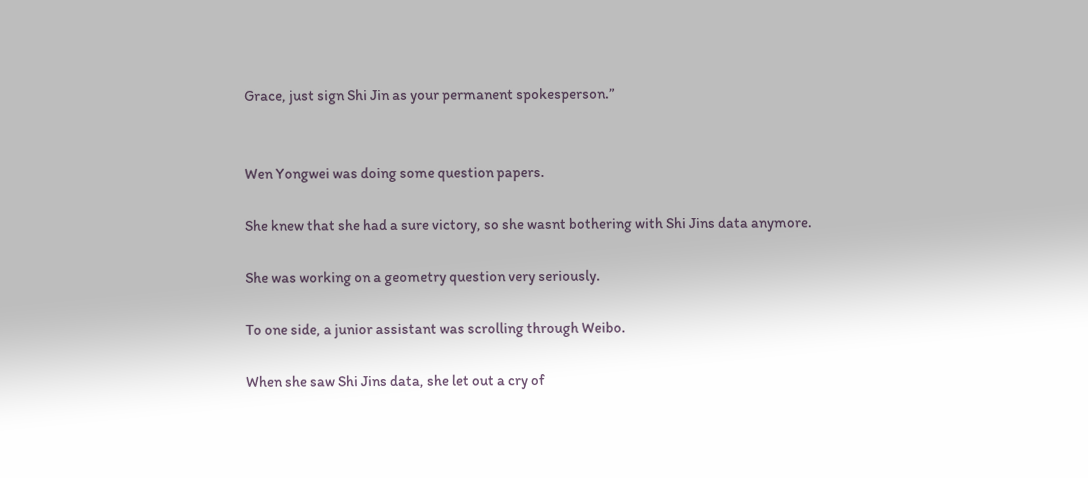Grace, just sign Shi Jin as your permanent spokesperson.”


Wen Yongwei was doing some question papers.

She knew that she had a sure victory, so she wasnt bothering with Shi Jins data anymore.

She was working on a geometry question very seriously.

To one side, a junior assistant was scrolling through Weibo.

When she saw Shi Jins data, she let out a cry of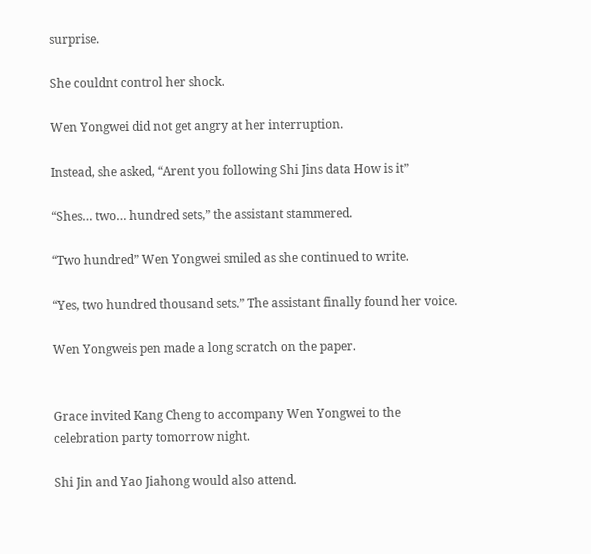surprise.

She couldnt control her shock.

Wen Yongwei did not get angry at her interruption.

Instead, she asked, “Arent you following Shi Jins data How is it”

“Shes… two… hundred sets,” the assistant stammered.

“Two hundred” Wen Yongwei smiled as she continued to write.

“Yes, two hundred thousand sets.” The assistant finally found her voice.

Wen Yongweis pen made a long scratch on the paper.


Grace invited Kang Cheng to accompany Wen Yongwei to the celebration party tomorrow night.

Shi Jin and Yao Jiahong would also attend.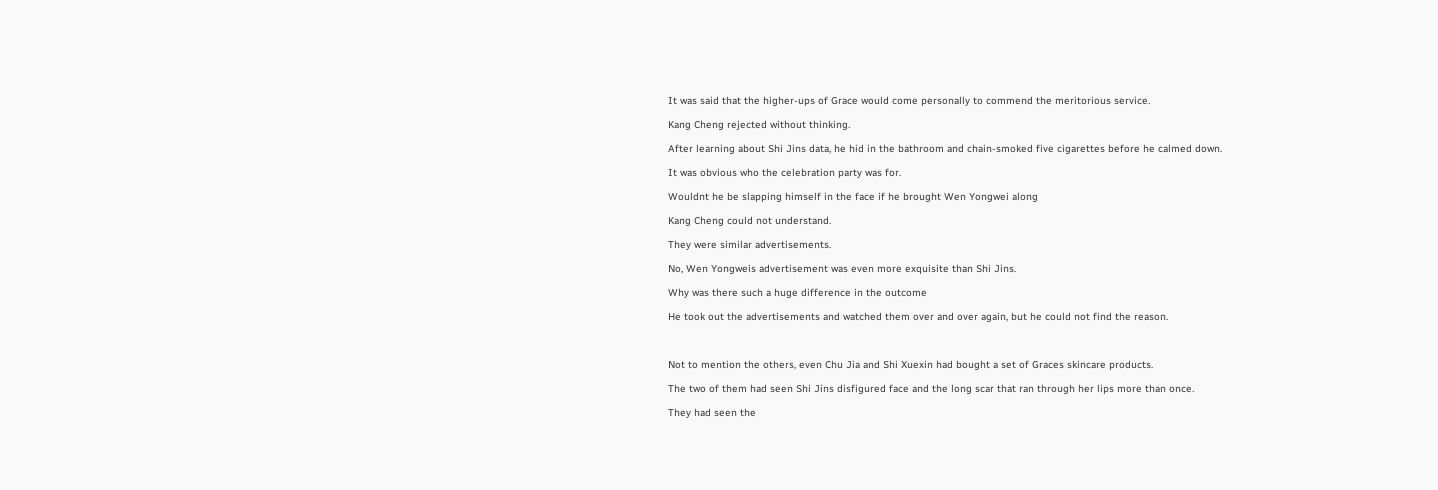It was said that the higher-ups of Grace would come personally to commend the meritorious service.

Kang Cheng rejected without thinking.

After learning about Shi Jins data, he hid in the bathroom and chain-smoked five cigarettes before he calmed down.

It was obvious who the celebration party was for.

Wouldnt he be slapping himself in the face if he brought Wen Yongwei along

Kang Cheng could not understand.

They were similar advertisements.

No, Wen Yongweis advertisement was even more exquisite than Shi Jins.

Why was there such a huge difference in the outcome

He took out the advertisements and watched them over and over again, but he could not find the reason.



Not to mention the others, even Chu Jia and Shi Xuexin had bought a set of Graces skincare products.

The two of them had seen Shi Jins disfigured face and the long scar that ran through her lips more than once.

They had seen the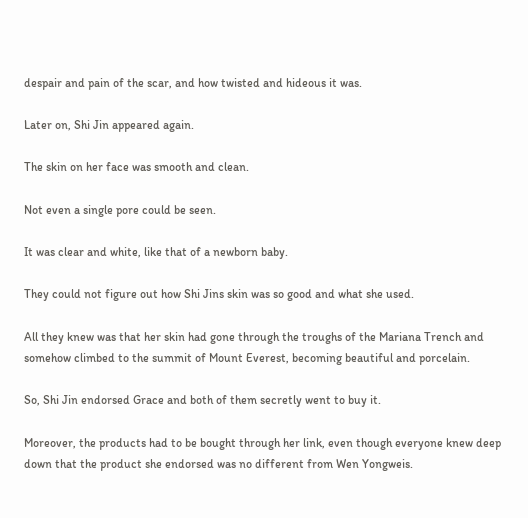despair and pain of the scar, and how twisted and hideous it was.

Later on, Shi Jin appeared again.

The skin on her face was smooth and clean.

Not even a single pore could be seen.

It was clear and white, like that of a newborn baby.

They could not figure out how Shi Jins skin was so good and what she used.

All they knew was that her skin had gone through the troughs of the Mariana Trench and somehow climbed to the summit of Mount Everest, becoming beautiful and porcelain.

So, Shi Jin endorsed Grace and both of them secretly went to buy it.

Moreover, the products had to be bought through her link, even though everyone knew deep down that the product she endorsed was no different from Wen Yongweis.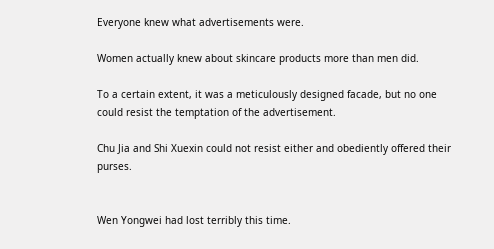Everyone knew what advertisements were.

Women actually knew about skincare products more than men did.

To a certain extent, it was a meticulously designed facade, but no one could resist the temptation of the advertisement.

Chu Jia and Shi Xuexin could not resist either and obediently offered their purses.


Wen Yongwei had lost terribly this time.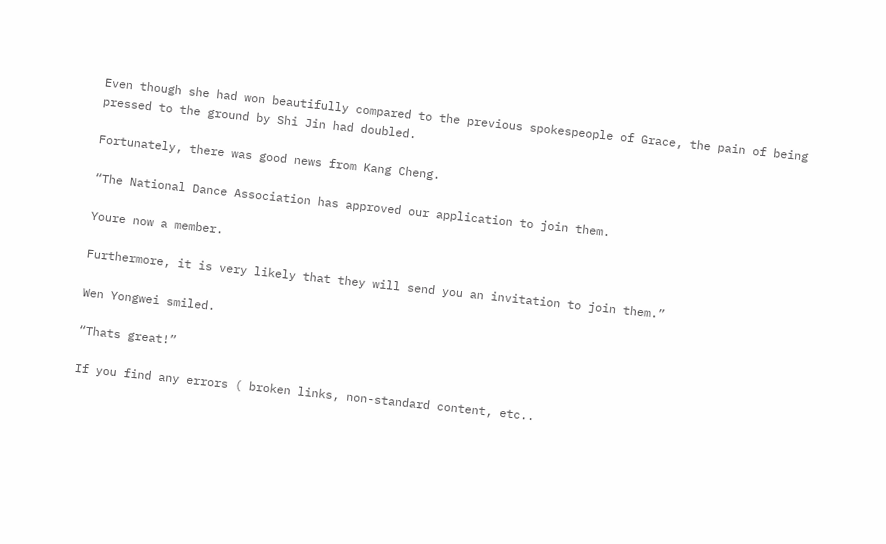Even though she had won beautifully compared to the previous spokespeople of Grace, the pain of being pressed to the ground by Shi Jin had doubled.

Fortunately, there was good news from Kang Cheng.

“The National Dance Association has approved our application to join them.

Youre now a member.

Furthermore, it is very likely that they will send you an invitation to join them.”

Wen Yongwei smiled.

“Thats great!”

If you find any errors ( broken links, non-standard content, etc..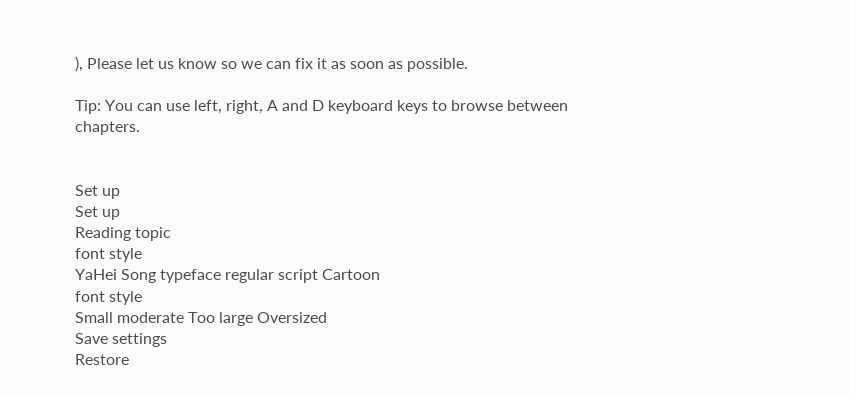), Please let us know so we can fix it as soon as possible.

Tip: You can use left, right, A and D keyboard keys to browse between chapters.


Set up
Set up
Reading topic
font style
YaHei Song typeface regular script Cartoon
font style
Small moderate Too large Oversized
Save settings
Restore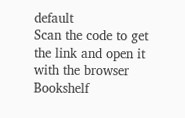default
Scan the code to get the link and open it with the browser
Bookshelf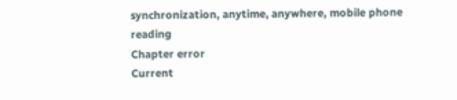synchronization, anytime, anywhere, mobile phone reading
Chapter error
Current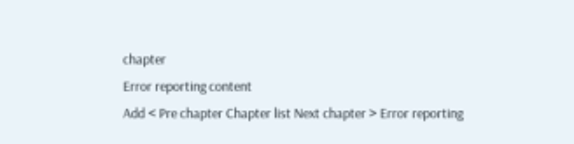chapter
Error reporting content
Add < Pre chapter Chapter list Next chapter > Error reporting